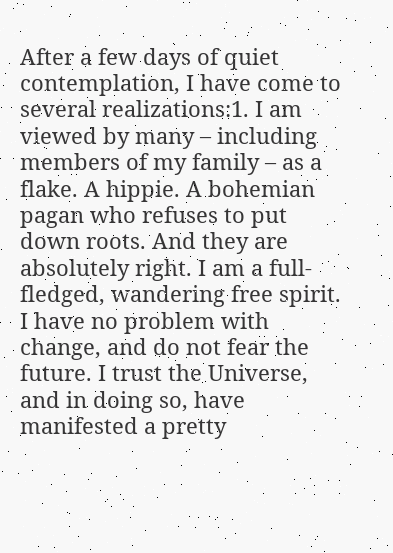After a few days of quiet contemplation, I have come to several realizations:1. I am viewed by many – including members of my family – as a flake. A hippie. A bohemian pagan who refuses to put down roots. And they are absolutely right. I am a full-fledged, wandering free spirit. I have no problem with change, and do not fear the future. I trust the Universe, and in doing so, have manifested a pretty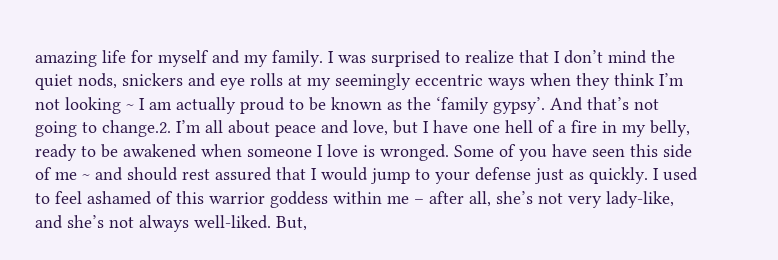amazing life for myself and my family. I was surprised to realize that I don’t mind the quiet nods, snickers and eye rolls at my seemingly eccentric ways when they think I’m not looking ~ I am actually proud to be known as the ‘family gypsy’. And that’s not going to change.2. I’m all about peace and love, but I have one hell of a fire in my belly, ready to be awakened when someone I love is wronged. Some of you have seen this side of me ~ and should rest assured that I would jump to your defense just as quickly. I used to feel ashamed of this warrior goddess within me – after all, she’s not very lady-like, and she’s not always well-liked. But,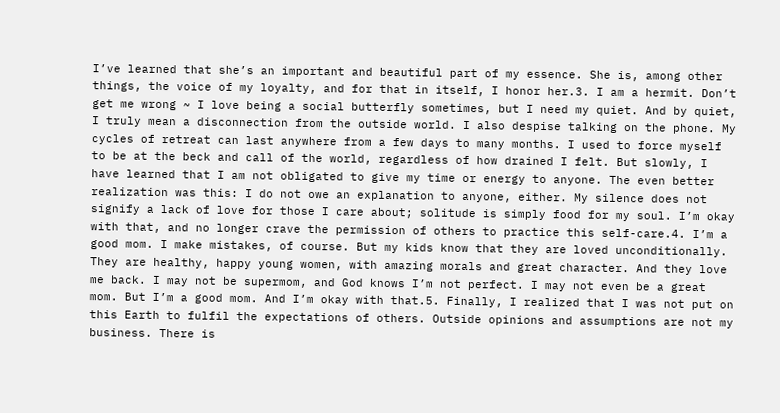I’ve learned that she’s an important and beautiful part of my essence. She is, among other things, the voice of my loyalty, and for that in itself, I honor her.3. I am a hermit. Don’t get me wrong ~ I love being a social butterfly sometimes, but I need my quiet. And by quiet, I truly mean a disconnection from the outside world. I also despise talking on the phone. My cycles of retreat can last anywhere from a few days to many months. I used to force myself to be at the beck and call of the world, regardless of how drained I felt. But slowly, I have learned that I am not obligated to give my time or energy to anyone. The even better realization was this: I do not owe an explanation to anyone, either. My silence does not signify a lack of love for those I care about; solitude is simply food for my soul. I’m okay with that, and no longer crave the permission of others to practice this self-care.4. I’m a good mom. I make mistakes, of course. But my kids know that they are loved unconditionally. They are healthy, happy young women, with amazing morals and great character. And they love me back. I may not be supermom, and God knows I’m not perfect. I may not even be a great mom. But I’m a good mom. And I’m okay with that.5. Finally, I realized that I was not put on this Earth to fulfil the expectations of others. Outside opinions and assumptions are not my business. There is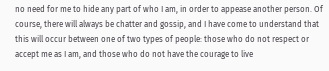no need for me to hide any part of who I am, in order to appease another person. Of course, there will always be chatter and gossip, and I have come to understand that this will occur between one of two types of people: those who do not respect or accept me as I am, and those who do not have the courage to live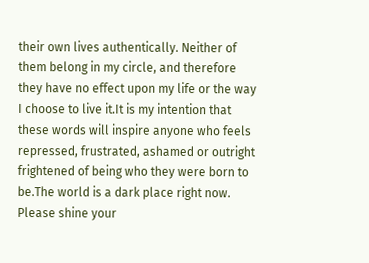their own lives authentically. Neither of them belong in my circle, and therefore they have no effect upon my life or the way I choose to live it.It is my intention that these words will inspire anyone who feels repressed, frustrated, ashamed or outright frightened of being who they were born to be.The world is a dark place right now. Please shine your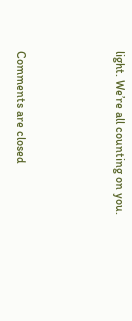light. We’re all counting on you.



Comments are closed